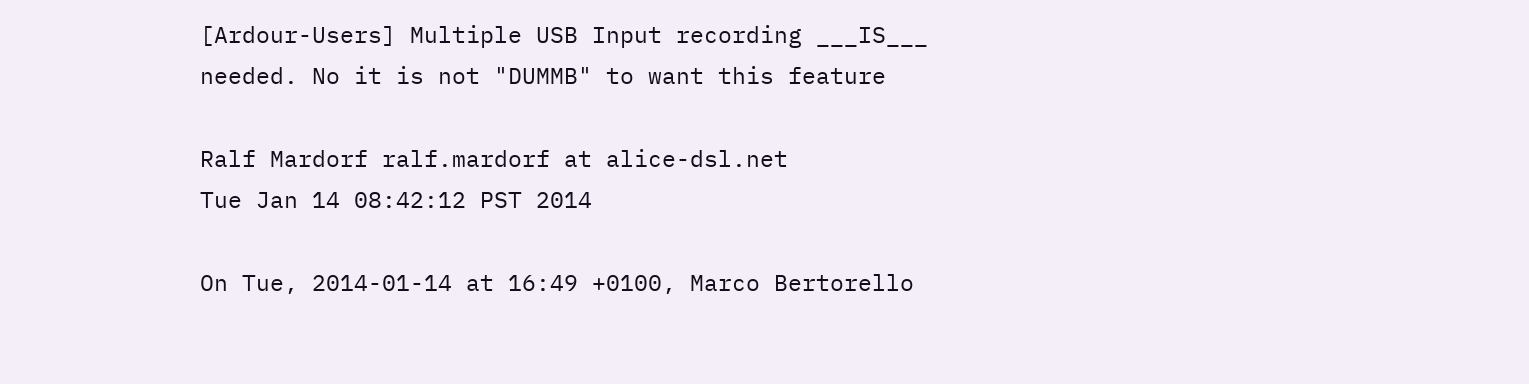[Ardour-Users] Multiple USB Input recording ___IS___ needed. No it is not "DUMMB" to want this feature

Ralf Mardorf ralf.mardorf at alice-dsl.net
Tue Jan 14 08:42:12 PST 2014

On Tue, 2014-01-14 at 16:49 +0100, Marco Bertorello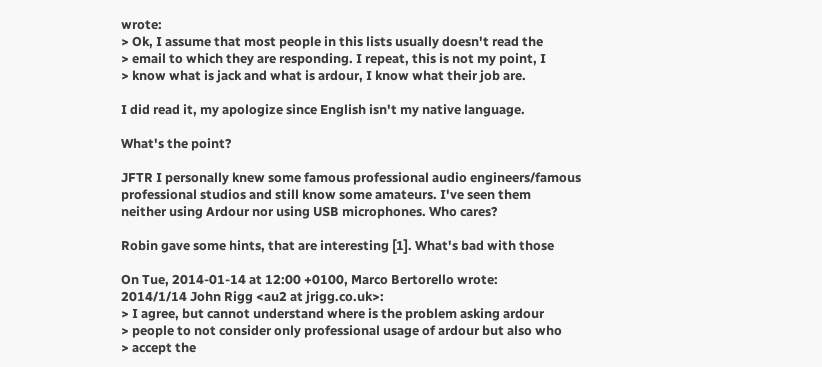wrote:
> Ok, I assume that most people in this lists usually doesn't read the
> email to which they are responding. I repeat, this is not my point, I
> know what is jack and what is ardour, I know what their job are.

I did read it, my apologize since English isn't my native language.

What's the point?

JFTR I personally knew some famous professional audio engineers/famous
professional studios and still know some amateurs. I've seen them
neither using Ardour nor using USB microphones. Who cares?

Robin gave some hints, that are interesting [1]. What's bad with those

On Tue, 2014-01-14 at 12:00 +0100, Marco Bertorello wrote:
2014/1/14 John Rigg <au2 at jrigg.co.uk>:
> I agree, but cannot understand where is the problem asking ardour
> people to not consider only professional usage of ardour but also who
> accept the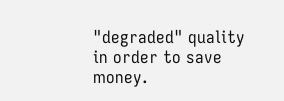"degraded" quality in order to save money.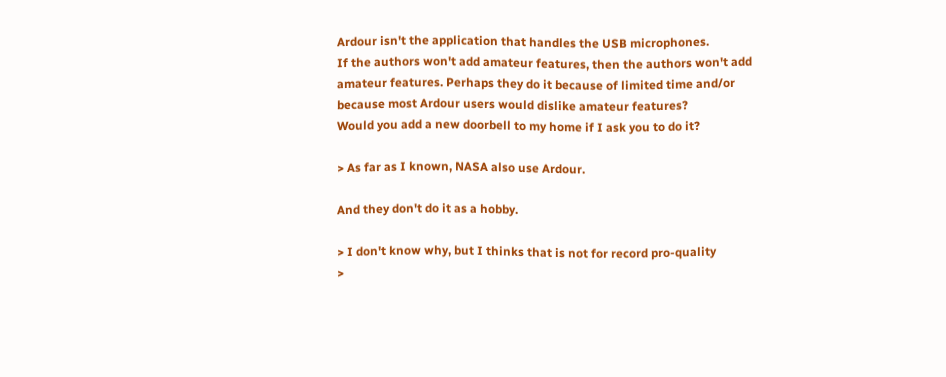Ardour isn't the application that handles the USB microphones.
If the authors won't add amateur features, then the authors won't add
amateur features. Perhaps they do it because of limited time and/or
because most Ardour users would dislike amateur features?
Would you add a new doorbell to my home if I ask you to do it?

> As far as I known, NASA also use Ardour.

And they don't do it as a hobby.

> I don't know why, but I thinks that is not for record pro-quality
>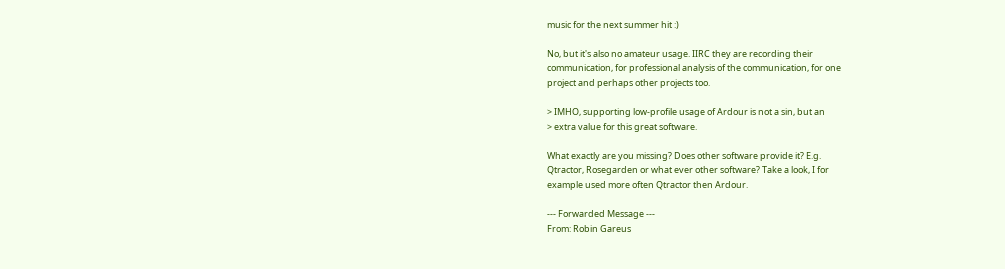music for the next summer hit :)

No, but it's also no amateur usage. IIRC they are recording their
communication, for professional analysis of the communication, for one
project and perhaps other projects too.

> IMHO, supporting low-profile usage of Ardour is not a sin, but an
> extra value for this great software.

What exactly are you missing? Does other software provide it? E.g.
Qtractor, Rosegarden or what ever other software? Take a look, I for
example used more often Qtractor then Ardour.

--- Forwarded Message ---
From: Robin Gareus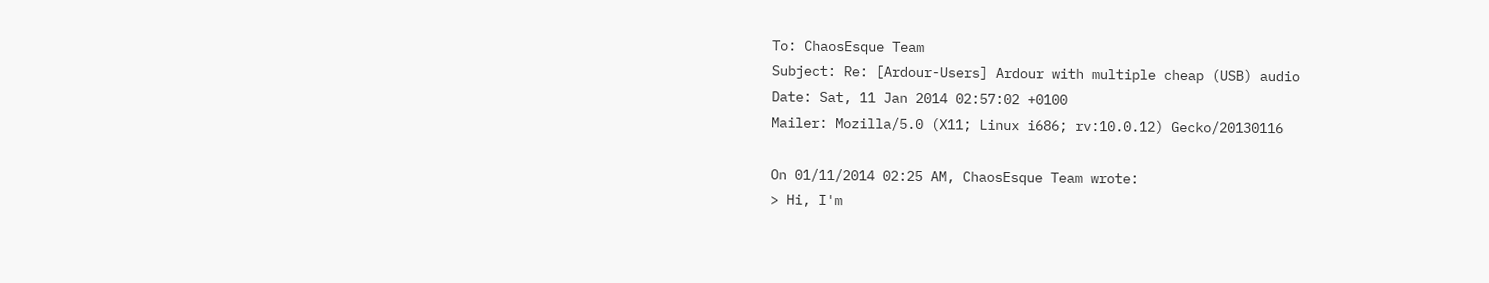To: ChaosEsque Team
Subject: Re: [Ardour-Users] Ardour with multiple cheap (USB) audio
Date: Sat, 11 Jan 2014 02:57:02 +0100
Mailer: Mozilla/5.0 (X11; Linux i686; rv:10.0.12) Gecko/20130116

On 01/11/2014 02:25 AM, ChaosEsque Team wrote:
> Hi, I'm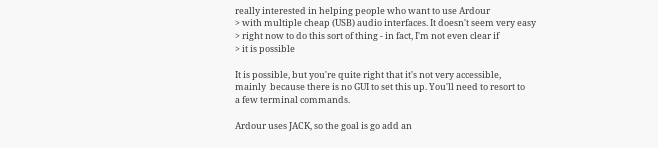really interested in helping people who want to use Ardour
> with multiple cheap (USB) audio interfaces. It doesn't seem very easy
> right now to do this sort of thing - in fact, I'm not even clear if
> it is possible

It is possible, but you're quite right that it's not very accessible,
mainly  because there is no GUI to set this up. You'll need to resort to
a few terminal commands.

Ardour uses JACK, so the goal is go add an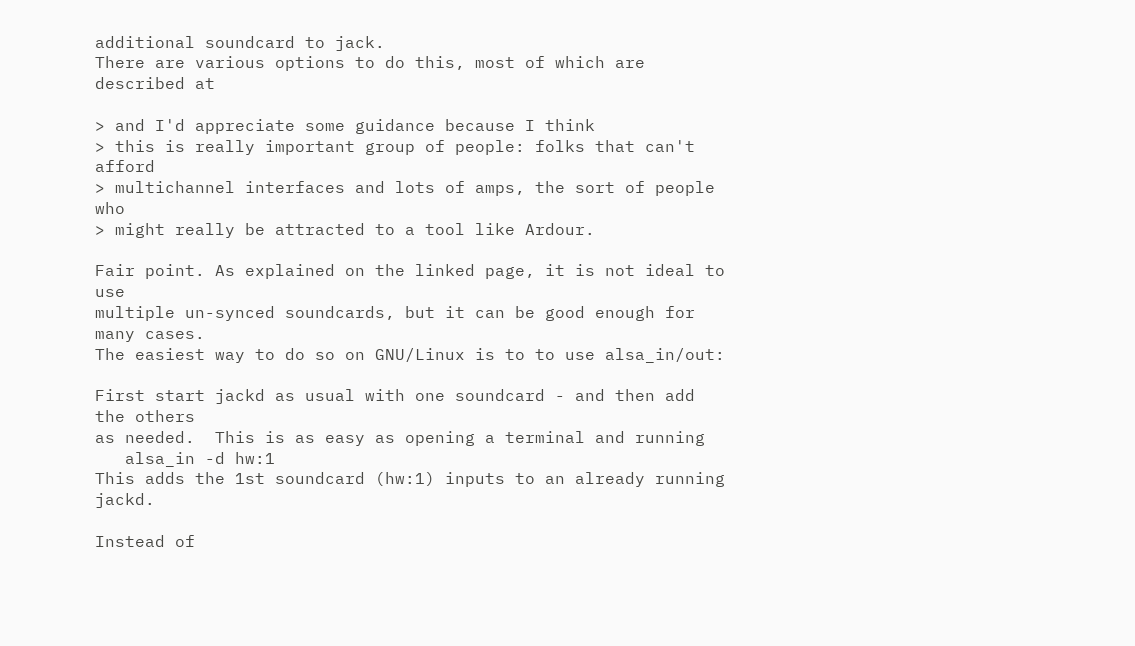additional soundcard to jack.
There are various options to do this, most of which are described at

> and I'd appreciate some guidance because I think
> this is really important group of people: folks that can't afford
> multichannel interfaces and lots of amps, the sort of people who
> might really be attracted to a tool like Ardour.

Fair point. As explained on the linked page, it is not ideal to use
multiple un-synced soundcards, but it can be good enough for many cases.
The easiest way to do so on GNU/Linux is to to use alsa_in/out:

First start jackd as usual with one soundcard - and then add the others
as needed.  This is as easy as opening a terminal and running
   alsa_in -d hw:1
This adds the 1st soundcard (hw:1) inputs to an already running jackd.

Instead of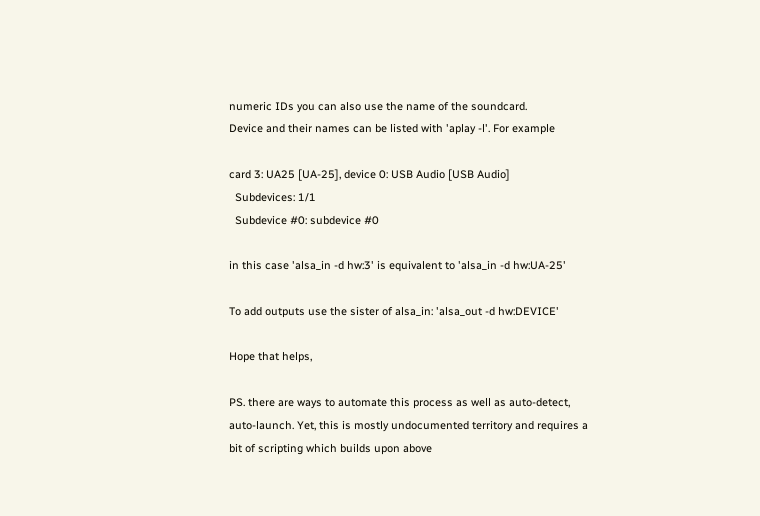numeric IDs you can also use the name of the soundcard.
Device and their names can be listed with 'aplay -l'. For example

card 3: UA25 [UA-25], device 0: USB Audio [USB Audio]
  Subdevices: 1/1
  Subdevice #0: subdevice #0

in this case 'alsa_in -d hw:3' is equivalent to 'alsa_in -d hw:UA-25'

To add outputs use the sister of alsa_in: 'alsa_out -d hw:DEVICE'

Hope that helps,

PS. there are ways to automate this process as well as auto-detect,
auto-launch. Yet, this is mostly undocumented territory and requires a
bit of scripting which builds upon above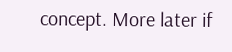concept. More later if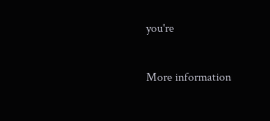you're

More information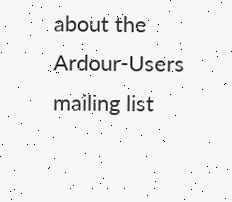about the Ardour-Users mailing list